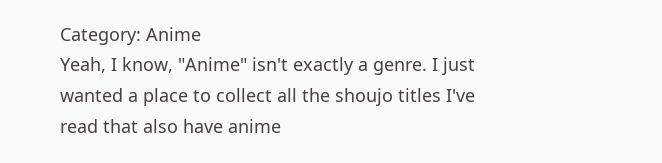Category: Anime
Yeah, I know, "Anime" isn't exactly a genre. I just wanted a place to collect all the shoujo titles I've read that also have anime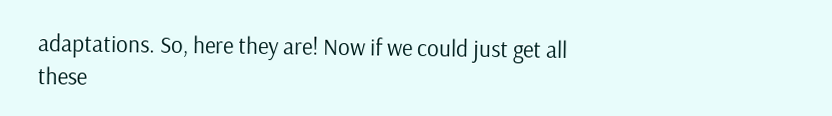adaptations. So, here they are! Now if we could just get all these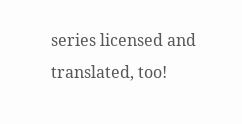series licensed and translated, too!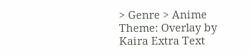> Genre > Anime
Theme: Overlay by Kaira Extra Text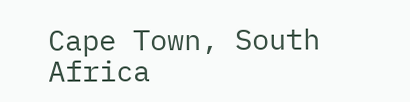Cape Town, South Africa